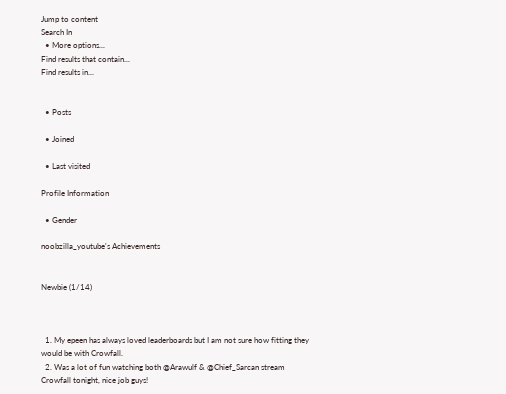Jump to content
Search In
  • More options...
Find results that contain...
Find results in...


  • Posts

  • Joined

  • Last visited

Profile Information

  • Gender

noobzilla_youtube's Achievements


Newbie (1/14)



  1. My epeen has always loved leaderboards but I am not sure how fitting they would be with Crowfall.
  2. Was a lot of fun watching both @Arawulf & @Chief_Sarcan stream Crowfall tonight, nice job guys!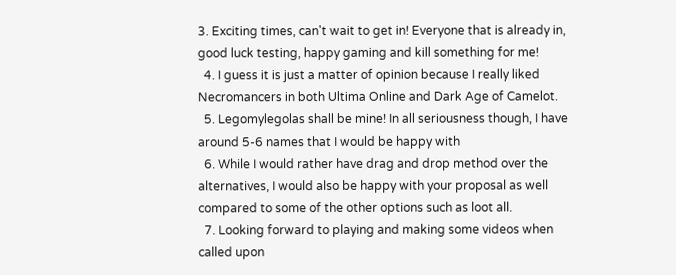3. Exciting times, can't wait to get in! Everyone that is already in, good luck testing, happy gaming and kill something for me!
  4. I guess it is just a matter of opinion because I really liked Necromancers in both Ultima Online and Dark Age of Camelot.
  5. Legomylegolas shall be mine! In all seriousness though, I have around 5-6 names that I would be happy with
  6. While I would rather have drag and drop method over the alternatives, I would also be happy with your proposal as well compared to some of the other options such as loot all.
  7. Looking forward to playing and making some videos when called upon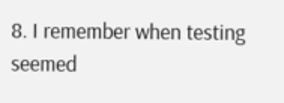8. I remember when testing seemed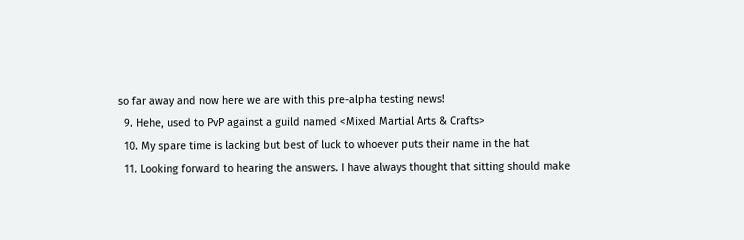so far away and now here we are with this pre-alpha testing news!
  9. Hehe, used to PvP against a guild named <Mixed Martial Arts & Crafts>
  10. My spare time is lacking but best of luck to whoever puts their name in the hat
  11. Looking forward to hearing the answers. I have always thought that sitting should make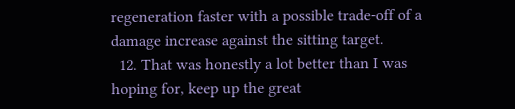regeneration faster with a possible trade-off of a damage increase against the sitting target.
  12. That was honestly a lot better than I was hoping for, keep up the great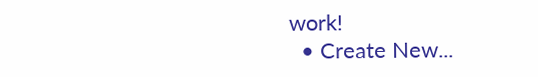work!
  • Create New...